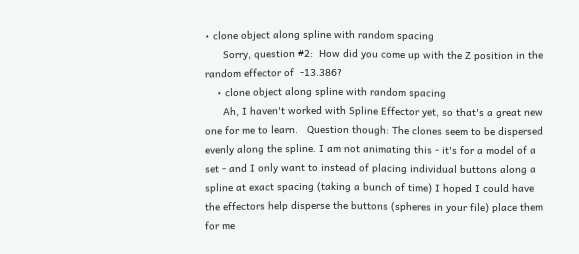• clone object along spline with random spacing
      Sorry, question #2:  How did you come up with the Z position in the random effector of  -13.386?
    • clone object along spline with random spacing
      Ah, I haven't worked with Spline Effector yet, so that's a great new one for me to learn.   Question though: The clones seem to be dispersed evenly along the spline. I am not animating this - it's for a model of a set - and I only want to instead of placing individual buttons along a spline at exact spacing (taking a bunch of time) I hoped I could have the effectors help disperse the buttons (spheres in your file) place them for me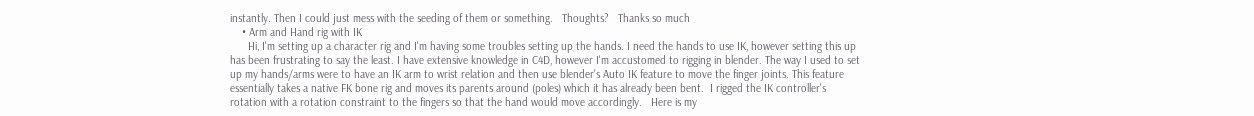instantly. Then I could just mess with the seeding of them or something.   Thoughts?   Thanks so much
    • Arm and Hand rig with IK
      Hi, I'm setting up a character rig and I'm having some troubles setting up the hands. I need the hands to use IK, however setting this up has been frustrating to say the least. I have extensive knowledge in C4D, however I'm accustomed to rigging in blender. The way I used to set up my hands/arms were to have an IK arm to wrist relation and then use blender's Auto IK feature to move the finger joints. This feature essentially takes a native FK bone rig and moves its parents around (poles) which it has already been bent.  I rigged the IK controller's rotation with a rotation constraint to the fingers so that the hand would move accordingly.   Here is my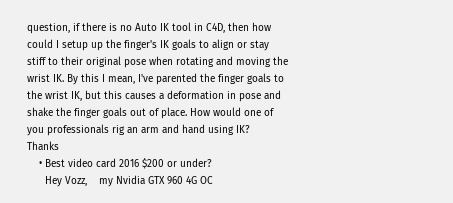question, if there is no Auto IK tool in C4D, then how could I setup up the finger's IK goals to align or stay stiff to their original pose when rotating and moving the wrist IK. By this I mean, I've parented the finger goals to the wrist IK, but this causes a deformation in pose and shake the finger goals out of place. How would one of you professionals rig an arm and hand using IK?   Thanks
    • Best video card 2016 $200 or under?
      Hey Vozz,    my Nvidia GTX 960 4G OC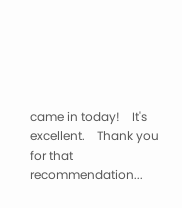came in today!    It's excellent.    Thank you for that recommendation...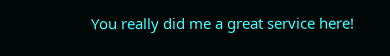You really did me a great service here!